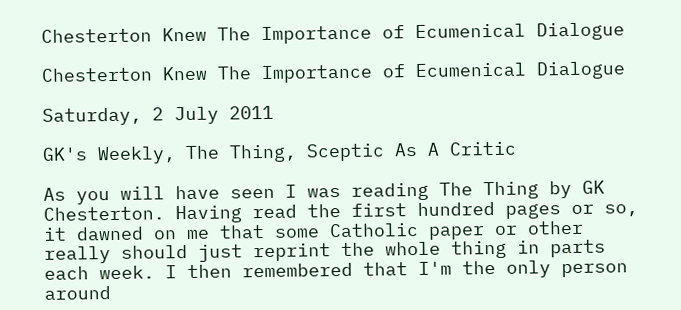Chesterton Knew The Importance of Ecumenical Dialogue

Chesterton Knew The Importance of Ecumenical Dialogue

Saturday, 2 July 2011

GK's Weekly, The Thing, Sceptic As A Critic

As you will have seen I was reading The Thing by GK Chesterton. Having read the first hundred pages or so, it dawned on me that some Catholic paper or other really should just reprint the whole thing in parts each week. I then remembered that I'm the only person around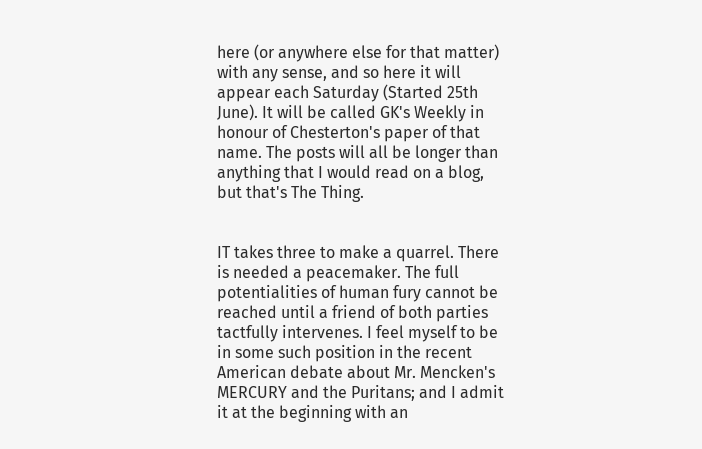here (or anywhere else for that matter) with any sense, and so here it will appear each Saturday (Started 25th June). It will be called GK's Weekly in honour of Chesterton's paper of that name. The posts will all be longer than anything that I would read on a blog, but that's The Thing.


IT takes three to make a quarrel. There is needed a peacemaker. The full potentialities of human fury cannot be reached until a friend of both parties tactfully intervenes. I feel myself to be in some such position in the recent American debate about Mr. Mencken's MERCURY and the Puritans; and I admit it at the beginning with an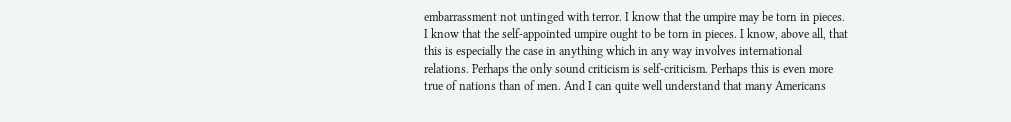embarrassment not untinged with terror. I know that the umpire may be torn in pieces. I know that the self-appointed umpire ought to be torn in pieces. I know, above all, that this is especially the case in anything which in any way involves international relations. Perhaps the only sound criticism is self-criticism. Perhaps this is even more true of nations than of men. And I can quite well understand that many Americans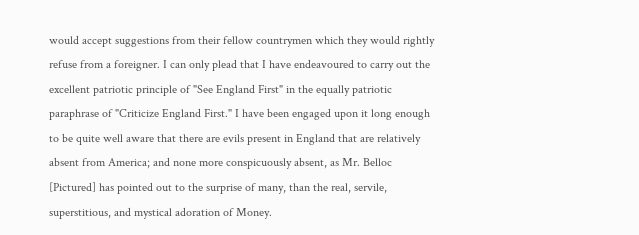would accept suggestions from their fellow countrymen which they would rightly refuse from a foreigner. I can only plead that I have endeavoured to carry out the excellent patriotic principle of "See England First" in the equally patriotic paraphrase of "Criticize England First." I have been engaged upon it long enough to be quite well aware that there are evils present in England that are relatively absent from America; and none more conspicuously absent, as Mr. Belloc [Pictured] has pointed out to the surprise of many, than the real, servile, superstitious, and mystical adoration of Money.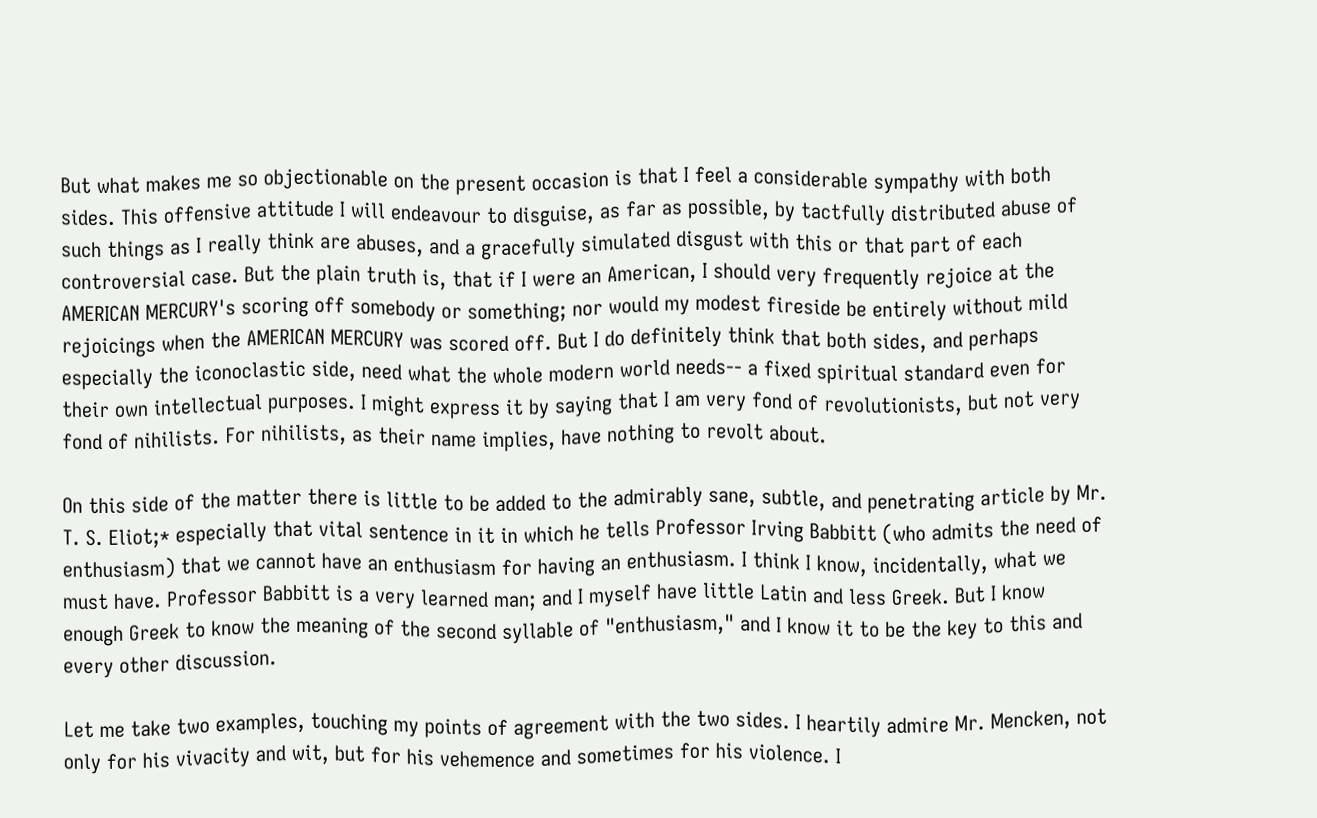But what makes me so objectionable on the present occasion is that I feel a considerable sympathy with both sides. This offensive attitude I will endeavour to disguise, as far as possible, by tactfully distributed abuse of such things as I really think are abuses, and a gracefully simulated disgust with this or that part of each controversial case. But the plain truth is, that if I were an American, I should very frequently rejoice at the AMERICAN MERCURY's scoring off somebody or something; nor would my modest fireside be entirely without mild rejoicings when the AMERICAN MERCURY was scored off. But I do definitely think that both sides, and perhaps especially the iconoclastic side, need what the whole modern world needs-- a fixed spiritual standard even for their own intellectual purposes. I might express it by saying that I am very fond of revolutionists, but not very fond of nihilists. For nihilists, as their name implies, have nothing to revolt about.

On this side of the matter there is little to be added to the admirably sane, subtle, and penetrating article by Mr. T. S. Eliot;* especially that vital sentence in it in which he tells Professor Irving Babbitt (who admits the need of enthusiasm) that we cannot have an enthusiasm for having an enthusiasm. I think I know, incidentally, what we must have. Professor Babbitt is a very learned man; and I myself have little Latin and less Greek. But I know enough Greek to know the meaning of the second syllable of "enthusiasm," and I know it to be the key to this and every other discussion.

Let me take two examples, touching my points of agreement with the two sides. I heartily admire Mr. Mencken, not only for his vivacity and wit, but for his vehemence and sometimes for his violence. I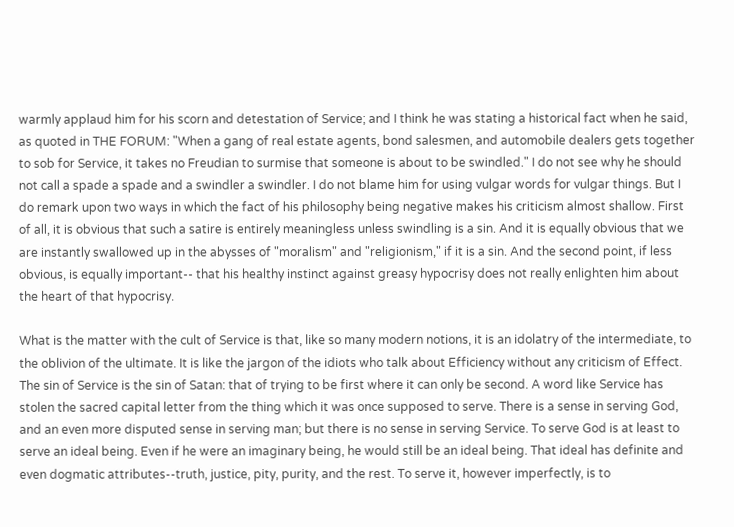warmly applaud him for his scorn and detestation of Service; and I think he was stating a historical fact when he said, as quoted in THE FORUM: "When a gang of real estate agents, bond salesmen, and automobile dealers gets together to sob for Service, it takes no Freudian to surmise that someone is about to be swindled." I do not see why he should not call a spade a spade and a swindler a swindler. I do not blame him for using vulgar words for vulgar things. But I do remark upon two ways in which the fact of his philosophy being negative makes his criticism almost shallow. First of all, it is obvious that such a satire is entirely meaningless unless swindling is a sin. And it is equally obvious that we are instantly swallowed up in the abysses of "moralism" and "religionism," if it is a sin. And the second point, if less obvious, is equally important-- that his healthy instinct against greasy hypocrisy does not really enlighten him about the heart of that hypocrisy.

What is the matter with the cult of Service is that, like so many modern notions, it is an idolatry of the intermediate, to the oblivion of the ultimate. It is like the jargon of the idiots who talk about Efficiency without any criticism of Effect. The sin of Service is the sin of Satan: that of trying to be first where it can only be second. A word like Service has stolen the sacred capital letter from the thing which it was once supposed to serve. There is a sense in serving God, and an even more disputed sense in serving man; but there is no sense in serving Service. To serve God is at least to serve an ideal being. Even if he were an imaginary being, he would still be an ideal being. That ideal has definite and even dogmatic attributes--truth, justice, pity, purity, and the rest. To serve it, however imperfectly, is to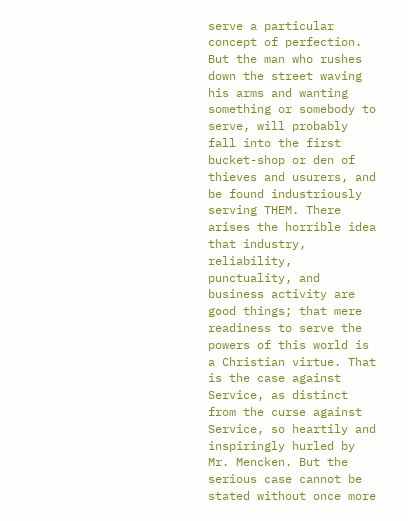serve a particular concept of perfection. But the man who rushes down the street waving his arms and wanting something or somebody to serve, will probably fall into the first bucket-shop or den of thieves and usurers, and be found industriously serving THEM. There arises the horrible idea that industry, reliability, punctuality, and business activity are good things; that mere readiness to serve the powers of this world is a Christian virtue. That is the case against Service, as distinct from the curse against Service, so heartily and inspiringly hurled by Mr. Mencken. But the serious case cannot be stated without once more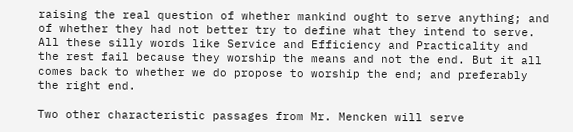raising the real question of whether mankind ought to serve anything; and of whether they had not better try to define what they intend to serve. All these silly words like Service and Efficiency and Practicality and the rest fail because they worship the means and not the end. But it all comes back to whether we do propose to worship the end; and preferably the right end.

Two other characteristic passages from Mr. Mencken will serve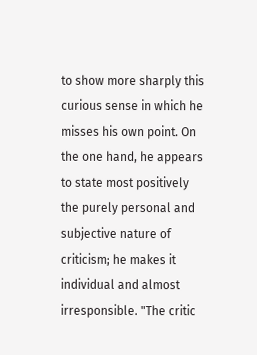to show more sharply this curious sense in which he misses his own point. On the one hand, he appears to state most positively the purely personal and subjective nature of criticism; he makes it individual and almost irresponsible. "The critic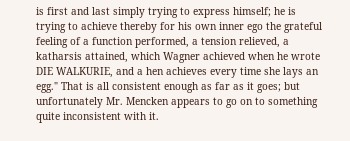is first and last simply trying to express himself; he is trying to achieve thereby for his own inner ego the grateful feeling of a function performed, a tension relieved, a katharsis attained, which Wagner achieved when he wrote DIE WALKURIE, and a hen achieves every time she lays an egg." That is all consistent enough as far as it goes; but unfortunately Mr. Mencken appears to go on to something quite inconsistent with it.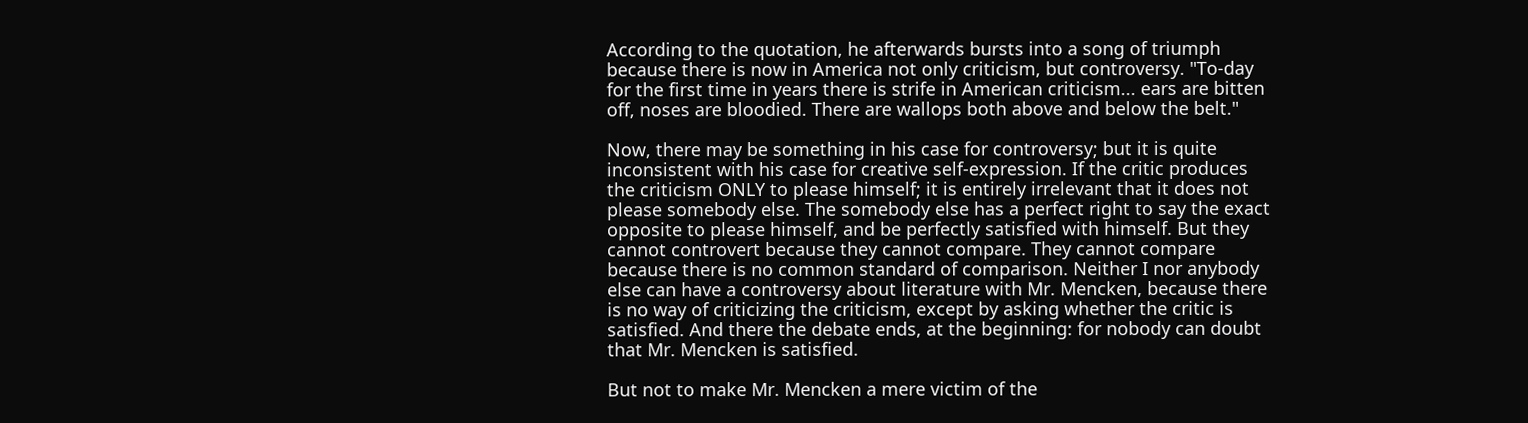According to the quotation, he afterwards bursts into a song of triumph because there is now in America not only criticism, but controversy. "To-day for the first time in years there is strife in American criticism... ears are bitten off, noses are bloodied. There are wallops both above and below the belt."

Now, there may be something in his case for controversy; but it is quite inconsistent with his case for creative self-expression. If the critic produces the criticism ONLY to please himself; it is entirely irrelevant that it does not please somebody else. The somebody else has a perfect right to say the exact opposite to please himself, and be perfectly satisfied with himself. But they cannot controvert because they cannot compare. They cannot compare because there is no common standard of comparison. Neither I nor anybody else can have a controversy about literature with Mr. Mencken, because there is no way of criticizing the criticism, except by asking whether the critic is satisfied. And there the debate ends, at the beginning: for nobody can doubt that Mr. Mencken is satisfied.

But not to make Mr. Mencken a mere victim of the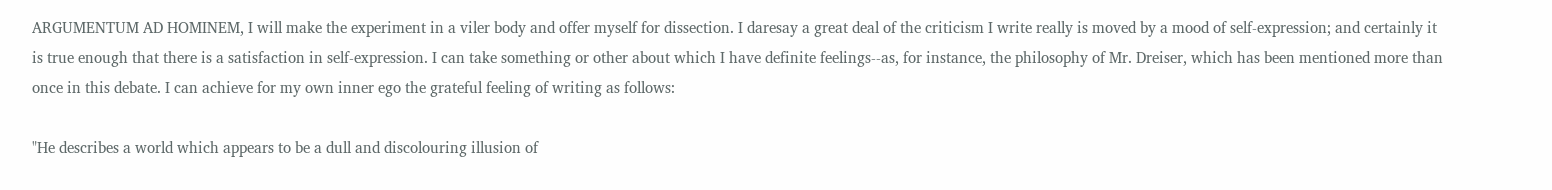ARGUMENTUM AD HOMINEM, I will make the experiment in a viler body and offer myself for dissection. I daresay a great deal of the criticism I write really is moved by a mood of self-expression; and certainly it is true enough that there is a satisfaction in self-expression. I can take something or other about which I have definite feelings--as, for instance, the philosophy of Mr. Dreiser, which has been mentioned more than once in this debate. I can achieve for my own inner ego the grateful feeling of writing as follows:

"He describes a world which appears to be a dull and discolouring illusion of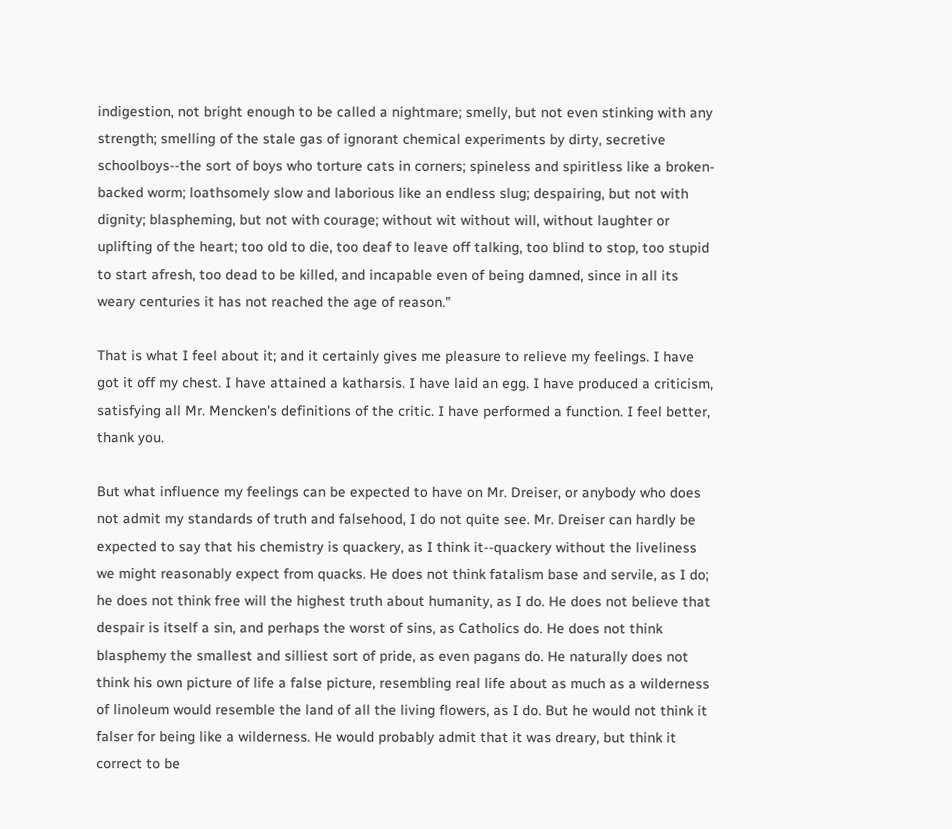indigestion, not bright enough to be called a nightmare; smelly, but not even stinking with any strength; smelling of the stale gas of ignorant chemical experiments by dirty, secretive schoolboys--the sort of boys who torture cats in corners; spineless and spiritless like a broken-backed worm; loathsomely slow and laborious like an endless slug; despairing, but not with dignity; blaspheming, but not with courage; without wit without will, without laughter or uplifting of the heart; too old to die, too deaf to leave off talking, too blind to stop, too stupid to start afresh, too dead to be killed, and incapable even of being damned, since in all its weary centuries it has not reached the age of reason."

That is what I feel about it; and it certainly gives me pleasure to relieve my feelings. I have got it off my chest. I have attained a katharsis. I have laid an egg. I have produced a criticism, satisfying all Mr. Mencken's definitions of the critic. I have performed a function. I feel better, thank you.

But what influence my feelings can be expected to have on Mr. Dreiser, or anybody who does not admit my standards of truth and falsehood, I do not quite see. Mr. Dreiser can hardly be expected to say that his chemistry is quackery, as I think it--quackery without the liveliness we might reasonably expect from quacks. He does not think fatalism base and servile, as I do; he does not think free will the highest truth about humanity, as I do. He does not believe that despair is itself a sin, and perhaps the worst of sins, as Catholics do. He does not think blasphemy the smallest and silliest sort of pride, as even pagans do. He naturally does not think his own picture of life a false picture, resembling real life about as much as a wilderness of linoleum would resemble the land of all the living flowers, as I do. But he would not think it falser for being like a wilderness. He would probably admit that it was dreary, but think it correct to be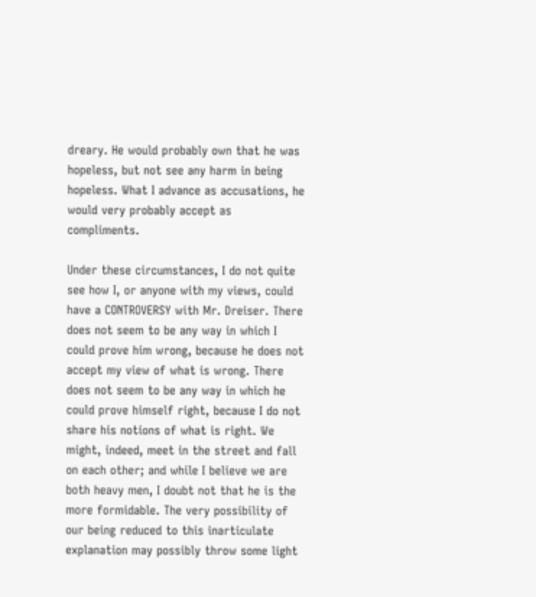dreary. He would probably own that he was hopeless, but not see any harm in being hopeless. What I advance as accusations, he would very probably accept as compliments.

Under these circumstances, I do not quite see how I, or anyone with my views, could have a CONTROVERSY with Mr. Dreiser. There does not seem to be any way in which I could prove him wrong, because he does not accept my view of what is wrong. There does not seem to be any way in which he could prove himself right, because I do not share his notions of what is right. We might, indeed, meet in the street and fall on each other; and while I believe we are both heavy men, I doubt not that he is the more formidable. The very possibility of our being reduced to this inarticulate explanation may possibly throw some light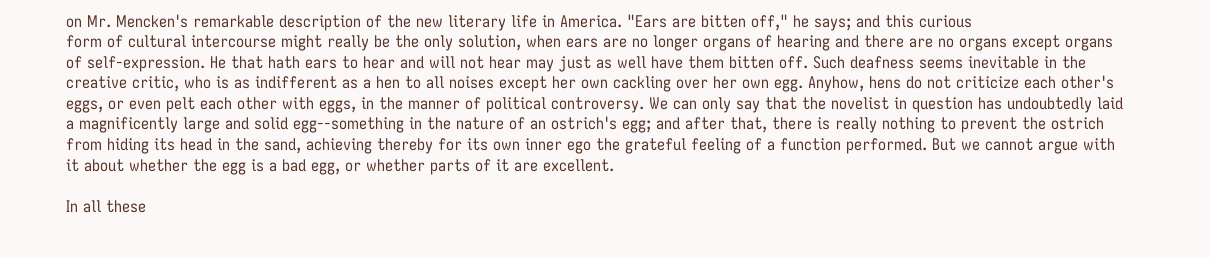on Mr. Mencken's remarkable description of the new literary life in America. "Ears are bitten off," he says; and this curious
form of cultural intercourse might really be the only solution, when ears are no longer organs of hearing and there are no organs except organs of self-expression. He that hath ears to hear and will not hear may just as well have them bitten off. Such deafness seems inevitable in the creative critic, who is as indifferent as a hen to all noises except her own cackling over her own egg. Anyhow, hens do not criticize each other's eggs, or even pelt each other with eggs, in the manner of political controversy. We can only say that the novelist in question has undoubtedly laid a magnificently large and solid egg--something in the nature of an ostrich's egg; and after that, there is really nothing to prevent the ostrich from hiding its head in the sand, achieving thereby for its own inner ego the grateful feeling of a function performed. But we cannot argue with it about whether the egg is a bad egg, or whether parts of it are excellent.

In all these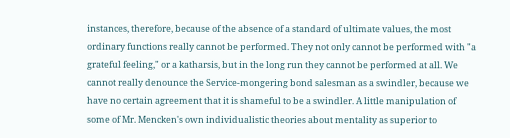instances, therefore, because of the absence of a standard of ultimate values, the most ordinary functions really cannot be performed. They not only cannot be performed with "a grateful feeling," or a katharsis, but in the long run they cannot be performed at all. We cannot really denounce the Service-mongering bond salesman as a swindler, because we have no certain agreement that it is shameful to be a swindler. A little manipulation of some of Mr. Mencken's own individualistic theories about mentality as superior to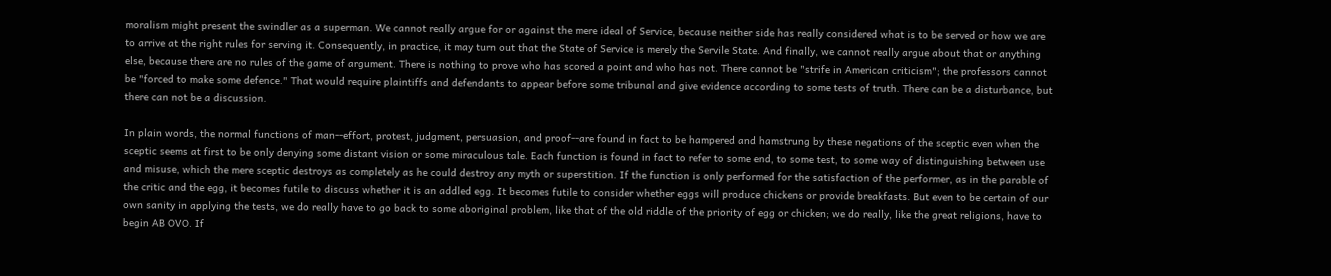moralism might present the swindler as a superman. We cannot really argue for or against the mere ideal of Service, because neither side has really considered what is to be served or how we are to arrive at the right rules for serving it. Consequently, in practice, it may turn out that the State of Service is merely the Servile State. And finally, we cannot really argue about that or anything else, because there are no rules of the game of argument. There is nothing to prove who has scored a point and who has not. There cannot be "strife in American criticism"; the professors cannot be "forced to make some defence." That would require plaintiffs and defendants to appear before some tribunal and give evidence according to some tests of truth. There can be a disturbance, but there can not be a discussion.

In plain words, the normal functions of man--effort, protest, judgment, persuasion, and proof--are found in fact to be hampered and hamstrung by these negations of the sceptic even when the sceptic seems at first to be only denying some distant vision or some miraculous tale. Each function is found in fact to refer to some end, to some test, to some way of distinguishing between use and misuse, which the mere sceptic destroys as completely as he could destroy any myth or superstition. If the function is only performed for the satisfaction of the performer, as in the parable of the critic and the egg, it becomes futile to discuss whether it is an addled egg. It becomes futile to consider whether eggs will produce chickens or provide breakfasts. But even to be certain of our own sanity in applying the tests, we do really have to go back to some aboriginal problem, like that of the old riddle of the priority of egg or chicken; we do really, like the great religions, have to begin AB OVO. If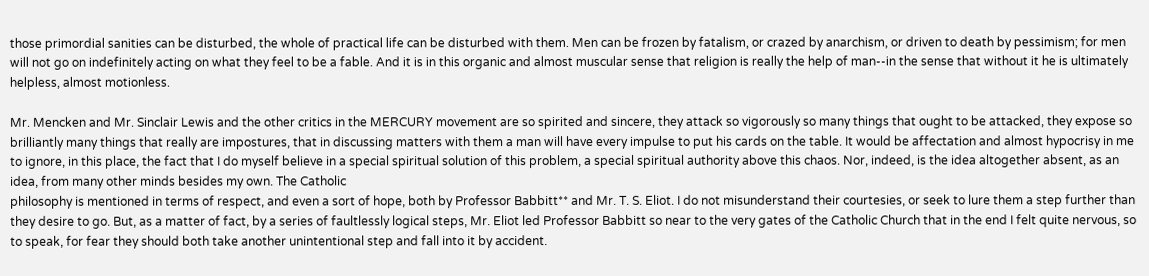those primordial sanities can be disturbed, the whole of practical life can be disturbed with them. Men can be frozen by fatalism, or crazed by anarchism, or driven to death by pessimism; for men will not go on indefinitely acting on what they feel to be a fable. And it is in this organic and almost muscular sense that religion is really the help of man--in the sense that without it he is ultimately helpless, almost motionless.

Mr. Mencken and Mr. Sinclair Lewis and the other critics in the MERCURY movement are so spirited and sincere, they attack so vigorously so many things that ought to be attacked, they expose so brilliantly many things that really are impostures, that in discussing matters with them a man will have every impulse to put his cards on the table. It would be affectation and almost hypocrisy in me to ignore, in this place, the fact that I do myself believe in a special spiritual solution of this problem, a special spiritual authority above this chaos. Nor, indeed, is the idea altogether absent, as an idea, from many other minds besides my own. The Catholic
philosophy is mentioned in terms of respect, and even a sort of hope, both by Professor Babbitt** and Mr. T. S. Eliot. I do not misunderstand their courtesies, or seek to lure them a step further than they desire to go. But, as a matter of fact, by a series of faultlessly logical steps, Mr. Eliot led Professor Babbitt so near to the very gates of the Catholic Church that in the end I felt quite nervous, so to speak, for fear they should both take another unintentional step and fall into it by accident.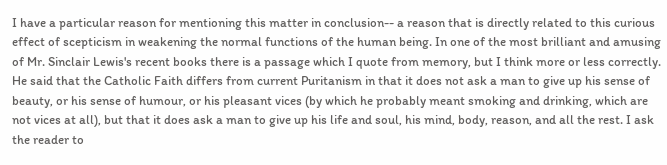I have a particular reason for mentioning this matter in conclusion-- a reason that is directly related to this curious effect of scepticism in weakening the normal functions of the human being. In one of the most brilliant and amusing of Mr. Sinclair Lewis's recent books there is a passage which I quote from memory, but I think more or less correctly. He said that the Catholic Faith differs from current Puritanism in that it does not ask a man to give up his sense of beauty, or his sense of humour, or his pleasant vices (by which he probably meant smoking and drinking, which are not vices at all), but that it does ask a man to give up his life and soul, his mind, body, reason, and all the rest. I ask the reader to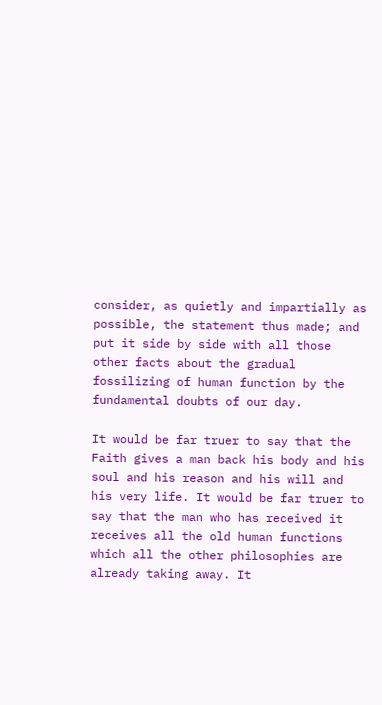consider, as quietly and impartially as possible, the statement thus made; and put it side by side with all those other facts about the gradual fossilizing of human function by the fundamental doubts of our day.

It would be far truer to say that the Faith gives a man back his body and his soul and his reason and his will and his very life. It would be far truer to say that the man who has received it receives all the old human functions which all the other philosophies are already taking away. It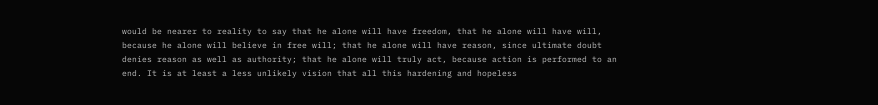would be nearer to reality to say that he alone will have freedom, that he alone will have will, because he alone will believe in free will; that he alone will have reason, since ultimate doubt denies reason as well as authority; that he alone will truly act, because action is performed to an end. It is at least a less unlikely vision that all this hardening and hopeless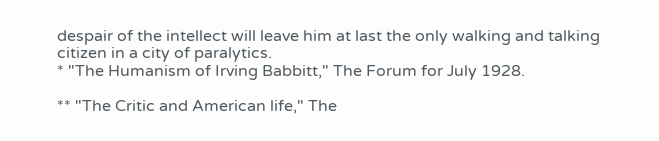despair of the intellect will leave him at last the only walking and talking citizen in a city of paralytics.
* "The Humanism of Irving Babbitt," The Forum for July 1928.

** "The Critic and American life," The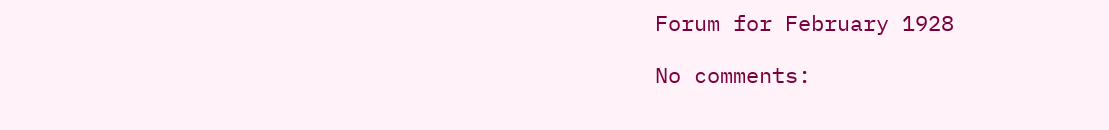Forum for February 1928

No comments: